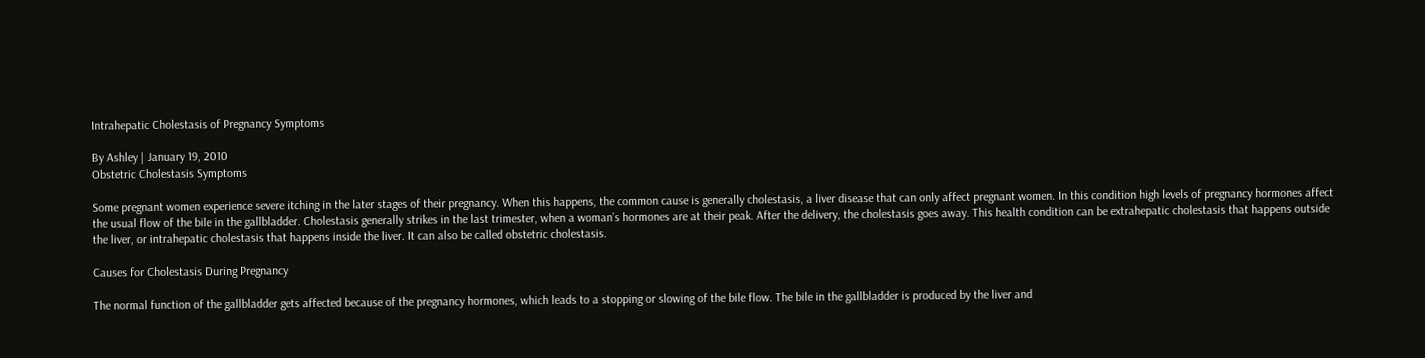Intrahepatic Cholestasis of Pregnancy Symptoms

By Ashley | January 19, 2010
Obstetric Cholestasis Symptoms

Some pregnant women experience severe itching in the later stages of their pregnancy. When this happens, the common cause is generally cholestasis, a liver disease that can only affect pregnant women. In this condition high levels of pregnancy hormones affect the usual flow of the bile in the gallbladder. Cholestasis generally strikes in the last trimester, when a woman’s hormones are at their peak. After the delivery, the cholestasis goes away. This health condition can be extrahepatic cholestasis that happens outside the liver, or intrahepatic cholestasis that happens inside the liver. It can also be called obstetric cholestasis.

Causes for Cholestasis During Pregnancy

The normal function of the gallbladder gets affected because of the pregnancy hormones, which leads to a stopping or slowing of the bile flow. The bile in the gallbladder is produced by the liver and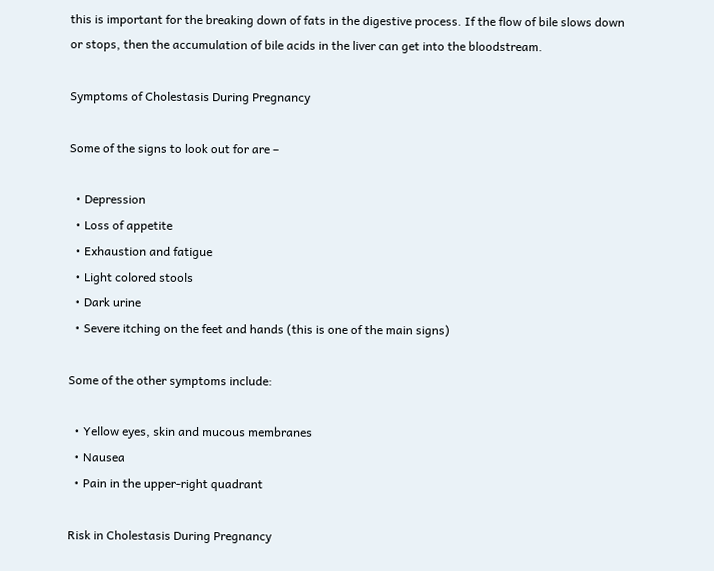this is important for the breaking down of fats in the digestive process. If the flow of bile slows down or stops, then the accumulation of bile acids in the liver can get into the bloodstream.

Symptoms of Cholestasis During Pregnancy

Some of the signs to look out for are –

  • Depression
  • Loss of appetite
  • Exhaustion and fatigue
  • Light colored stools
  • Dark urine
  • Severe itching on the feet and hands (this is one of the main signs)

Some of the other symptoms include:

  • Yellow eyes, skin and mucous membranes
  • Nausea
  • Pain in the upper-right quadrant

Risk in Cholestasis During Pregnancy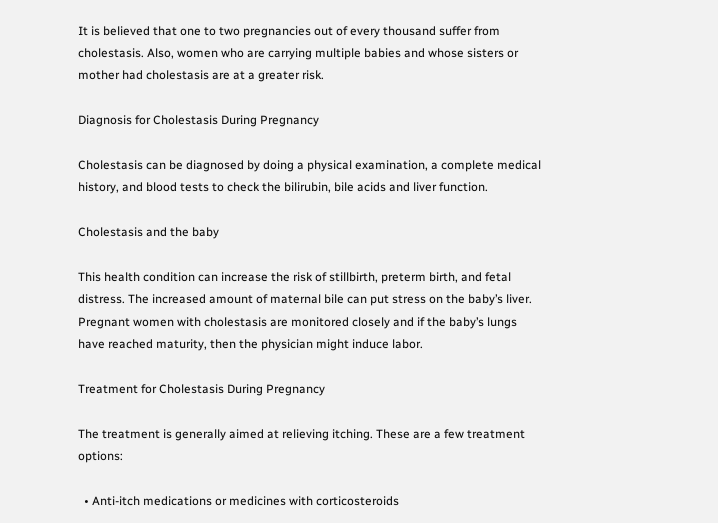It is believed that one to two pregnancies out of every thousand suffer from cholestasis. Also, women who are carrying multiple babies and whose sisters or mother had cholestasis are at a greater risk.

Diagnosis for Cholestasis During Pregnancy

Cholestasis can be diagnosed by doing a physical examination, a complete medical history, and blood tests to check the bilirubin, bile acids and liver function.

Cholestasis and the baby

This health condition can increase the risk of stillbirth, preterm birth, and fetal distress. The increased amount of maternal bile can put stress on the baby’s liver. Pregnant women with cholestasis are monitored closely and if the baby’s lungs have reached maturity, then the physician might induce labor.

Treatment for Cholestasis During Pregnancy

The treatment is generally aimed at relieving itching. These are a few treatment options:

  • Anti-itch medications or medicines with corticosteroids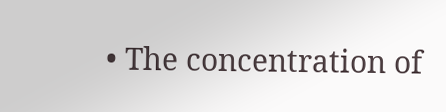• The concentration of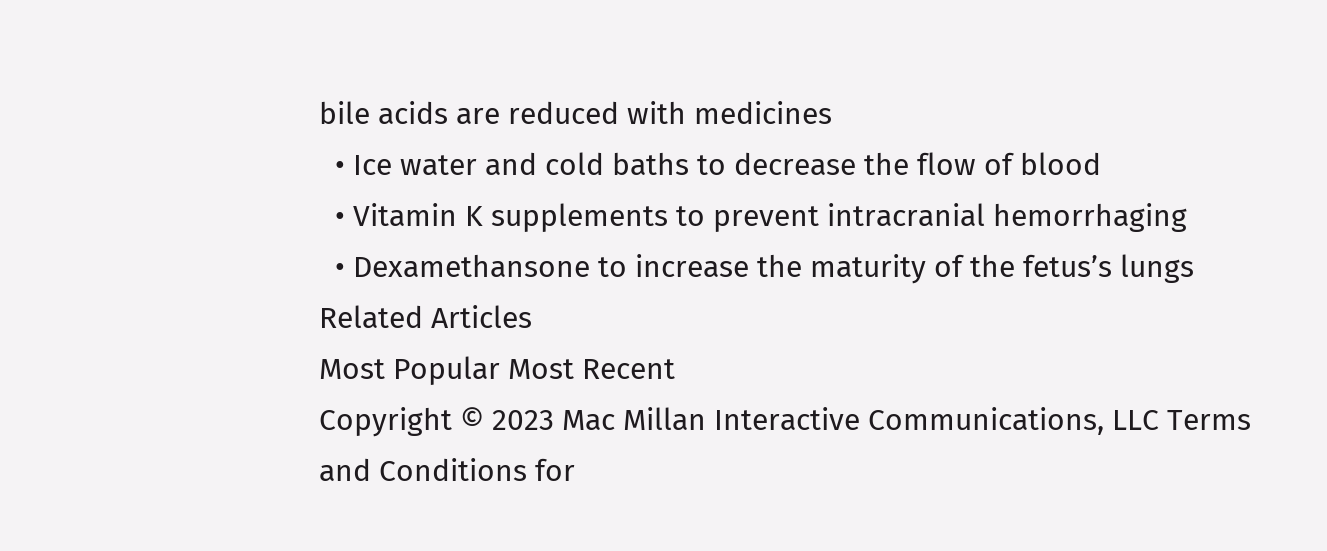bile acids are reduced with medicines
  • Ice water and cold baths to decrease the flow of blood
  • Vitamin K supplements to prevent intracranial hemorrhaging
  • Dexamethansone to increase the maturity of the fetus’s lungs
Related Articles
Most Popular Most Recent
Copyright © 2023 Mac Millan Interactive Communications, LLC Terms and Conditions for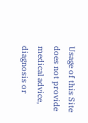Usage of this Site does not provide medical advice, diagnosis or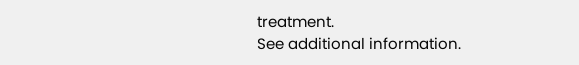treatment.
See additional information.